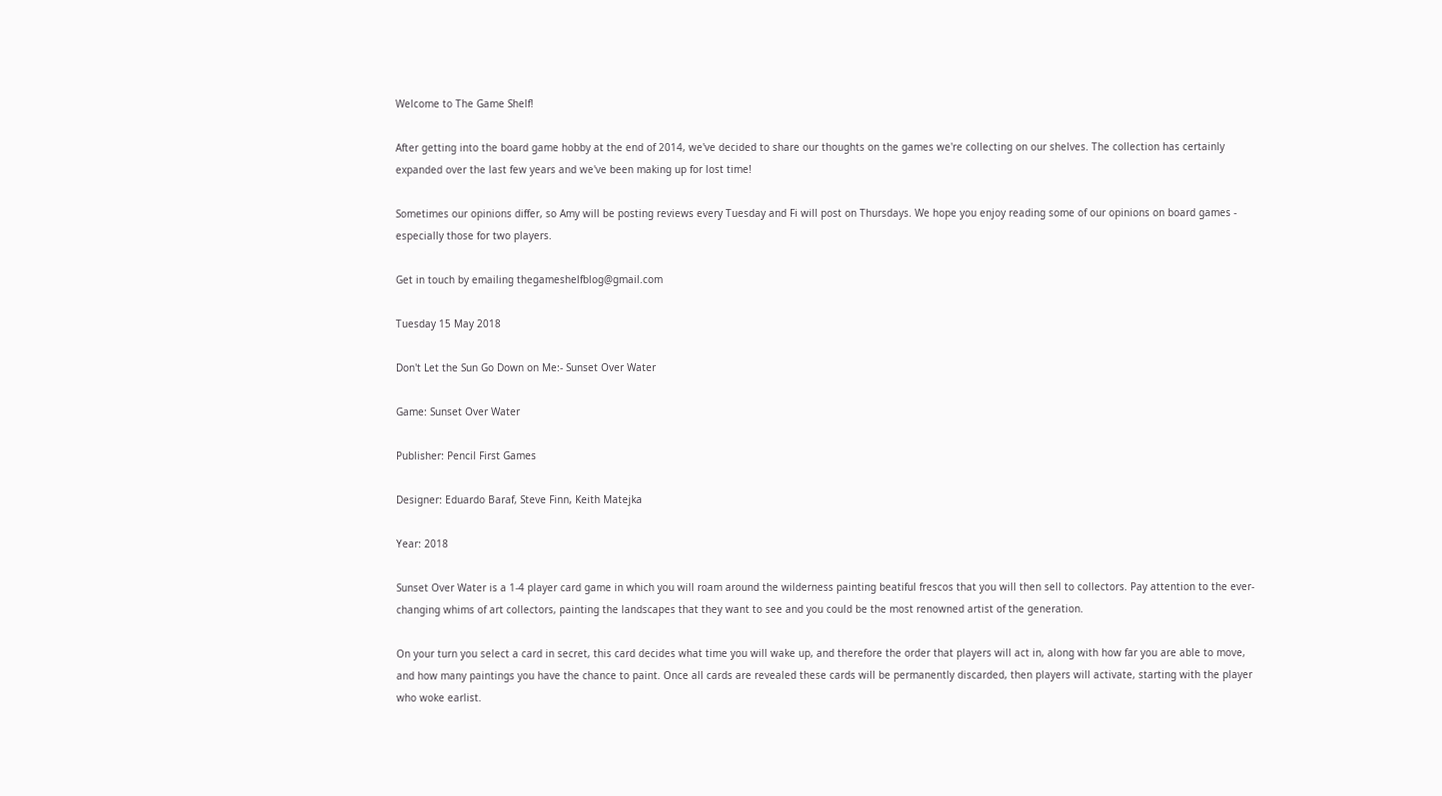Welcome to The Game Shelf!

After getting into the board game hobby at the end of 2014, we've decided to share our thoughts on the games we're collecting on our shelves. The collection has certainly expanded over the last few years and we've been making up for lost time!

Sometimes our opinions differ, so Amy will be posting reviews every Tuesday and Fi will post on Thursdays. We hope you enjoy reading some of our opinions on board games - especially those for two players.

Get in touch by emailing thegameshelfblog@gmail.com

Tuesday 15 May 2018

Don't Let the Sun Go Down on Me:- Sunset Over Water

Game: Sunset Over Water

Publisher: Pencil First Games

Designer: Eduardo Baraf, Steve Finn, Keith Matejka

Year: 2018

Sunset Over Water is a 1-4 player card game in which you will roam around the wilderness painting beatiful frescos that you will then sell to collectors. Pay attention to the ever-changing whims of art collectors, painting the landscapes that they want to see and you could be the most renowned artist of the generation.

On your turn you select a card in secret, this card decides what time you will wake up, and therefore the order that players will act in, along with how far you are able to move, and how many paintings you have the chance to paint. Once all cards are revealed these cards will be permanently discarded, then players will activate, starting with the player who woke earlist.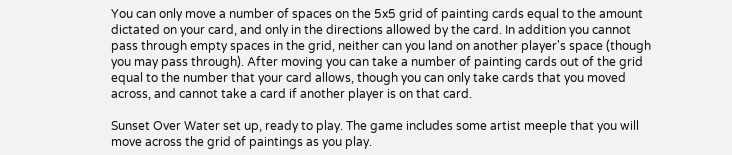You can only move a number of spaces on the 5x5 grid of painting cards equal to the amount dictated on your card, and only in the directions allowed by the card. In addition you cannot pass through empty spaces in the grid, neither can you land on another player's space (though you may pass through). After moving you can take a number of painting cards out of the grid equal to the number that your card allows, though you can only take cards that you moved across, and cannot take a card if another player is on that card.

Sunset Over Water set up, ready to play. The game includes some artist meeple that you will move across the grid of paintings as you play.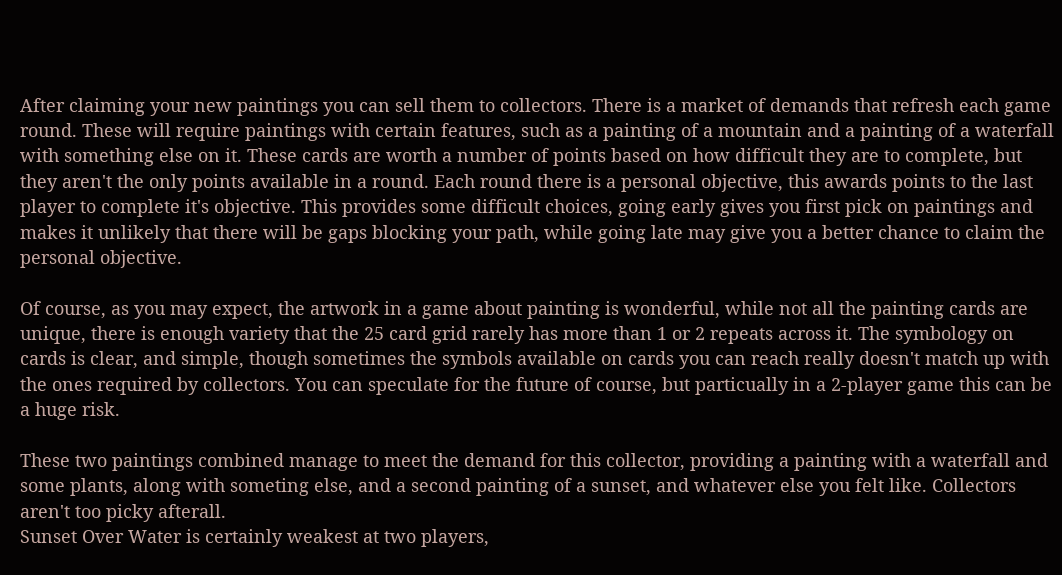After claiming your new paintings you can sell them to collectors. There is a market of demands that refresh each game round. These will require paintings with certain features, such as a painting of a mountain and a painting of a waterfall with something else on it. These cards are worth a number of points based on how difficult they are to complete, but they aren't the only points available in a round. Each round there is a personal objective, this awards points to the last player to complete it's objective. This provides some difficult choices, going early gives you first pick on paintings and makes it unlikely that there will be gaps blocking your path, while going late may give you a better chance to claim the personal objective.

Of course, as you may expect, the artwork in a game about painting is wonderful, while not all the painting cards are unique, there is enough variety that the 25 card grid rarely has more than 1 or 2 repeats across it. The symbology on cards is clear, and simple, though sometimes the symbols available on cards you can reach really doesn't match up with the ones required by collectors. You can speculate for the future of course, but particually in a 2-player game this can be a huge risk.

These two paintings combined manage to meet the demand for this collector, providing a painting with a waterfall and some plants, along with someting else, and a second painting of a sunset, and whatever else you felt like. Collectors aren't too picky afterall.
Sunset Over Water is certainly weakest at two players,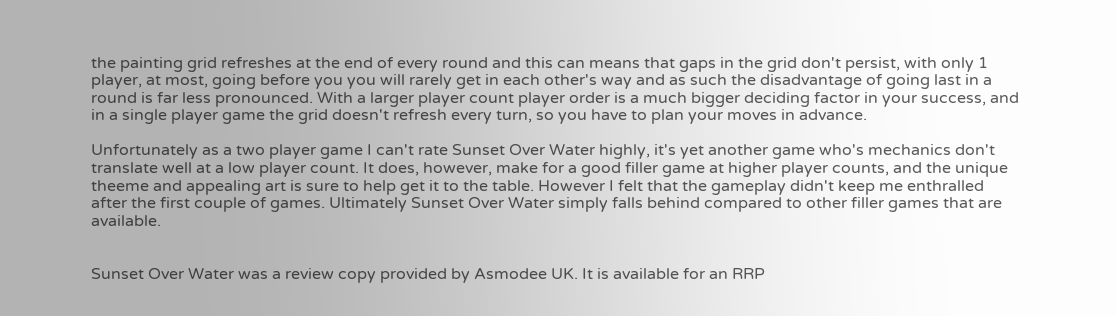the painting grid refreshes at the end of every round and this can means that gaps in the grid don't persist, with only 1 player, at most, going before you you will rarely get in each other's way and as such the disadvantage of going last in a round is far less pronounced. With a larger player count player order is a much bigger deciding factor in your success, and in a single player game the grid doesn't refresh every turn, so you have to plan your moves in advance.

Unfortunately as a two player game I can't rate Sunset Over Water highly, it's yet another game who's mechanics don't translate well at a low player count. It does, however, make for a good filler game at higher player counts, and the unique theeme and appealing art is sure to help get it to the table. However I felt that the gameplay didn't keep me enthralled after the first couple of games. Ultimately Sunset Over Water simply falls behind compared to other filler games that are available.


Sunset Over Water was a review copy provided by Asmodee UK. It is available for an RRP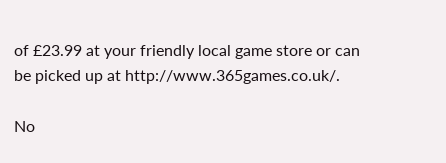of £23.99 at your friendly local game store or can be picked up at http://www.365games.co.uk/.

No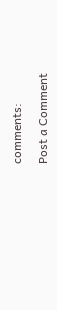comments:

Post a Comment